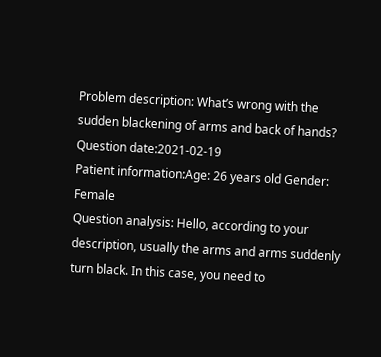Problem description: What’s wrong with the sudden blackening of arms and back of hands?
Question date:2021-02-19
Patient information:Age: 26 years old Gender: Female
Question analysis: Hello, according to your description, usually the arms and arms suddenly turn black. In this case, you need to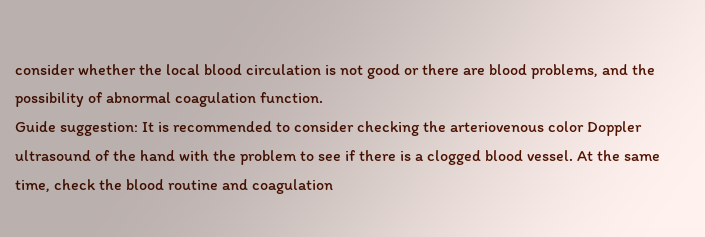consider whether the local blood circulation is not good or there are blood problems, and the possibility of abnormal coagulation function.
Guide suggestion: It is recommended to consider checking the arteriovenous color Doppler ultrasound of the hand with the problem to see if there is a clogged blood vessel. At the same time, check the blood routine and coagulation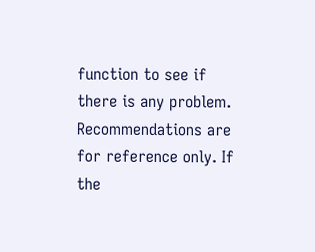function to see if there is any problem.
Recommendations are for reference only. If the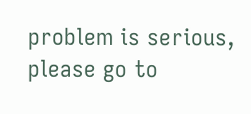problem is serious, please go to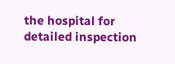the hospital for detailed inspection